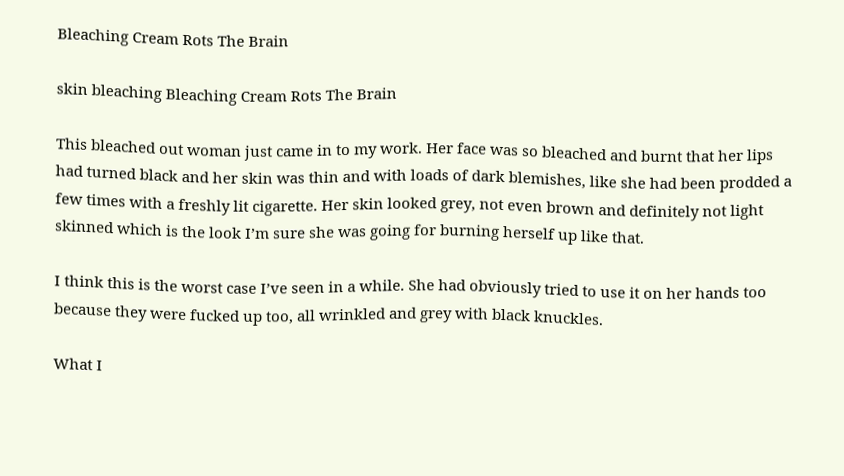Bleaching Cream Rots The Brain

skin bleaching Bleaching Cream Rots The Brain

This bleached out woman just came in to my work. Her face was so bleached and burnt that her lips had turned black and her skin was thin and with loads of dark blemishes, like she had been prodded a few times with a freshly lit cigarette. Her skin looked grey, not even brown and definitely not light skinned which is the look I’m sure she was going for burning herself up like that.

I think this is the worst case I’ve seen in a while. She had obviously tried to use it on her hands too because they were fucked up too, all wrinkled and grey with black knuckles.

What I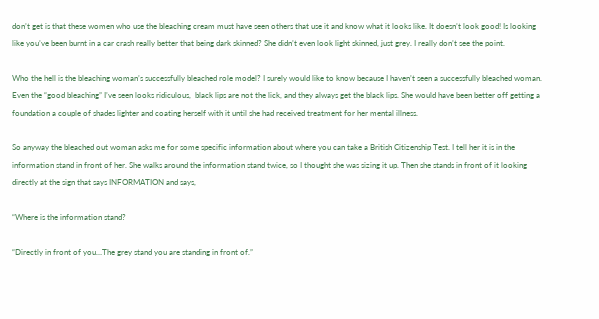don’t get is that these women who use the bleaching cream must have seen others that use it and know what it looks like. It doesn’t look good! Is looking like you’ve been burnt in a car crash really better that being dark skinned? She didn’t even look light skinned, just grey. I really don’t see the point.

Who the hell is the bleaching woman’s successfully bleached role model? I surely would like to know because I haven’t seen a successfully bleached woman. Even the “good bleaching” I’ve seen looks ridiculous,  black lips are not the lick, and they always get the black lips. She would have been better off getting a foundation a couple of shades lighter and coating herself with it until she had received treatment for her mental illness.

So anyway the bleached out woman asks me for some specific information about where you can take a British Citizenship Test. I tell her it is in the information stand in front of her. She walks around the information stand twice, so I thought she was sizing it up. Then she stands in front of it looking directly at the sign that says INFORMATION and says,

“Where is the information stand?

“Directly in front of you…The grey stand you are standing in front of.”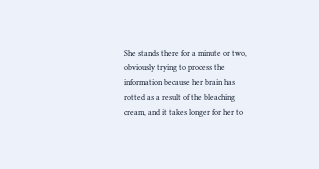She stands there for a minute or two, obviously trying to process the information because her brain has rotted as a result of the bleaching cream, and it takes longer for her to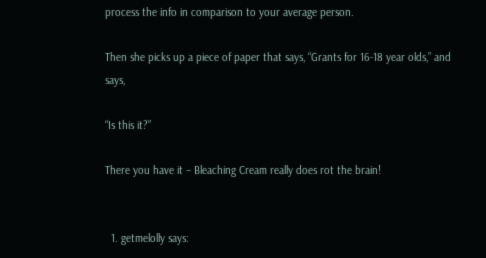process the info in comparison to your average person.

Then she picks up a piece of paper that says, “Grants for 16-18 year olds,” and says,

“Is this it?”

There you have it – Bleaching Cream really does rot the brain!


  1. getmelolly says: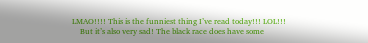LMAO!!!! This is the funniest thing I’ve read today!!! LOL!!!
    But it’s also very sad! The black race does have some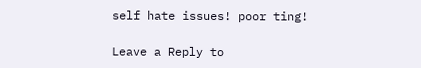self hate issues! poor ting!

Leave a Reply to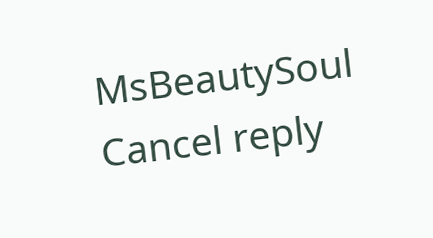MsBeautySoul Cancel reply